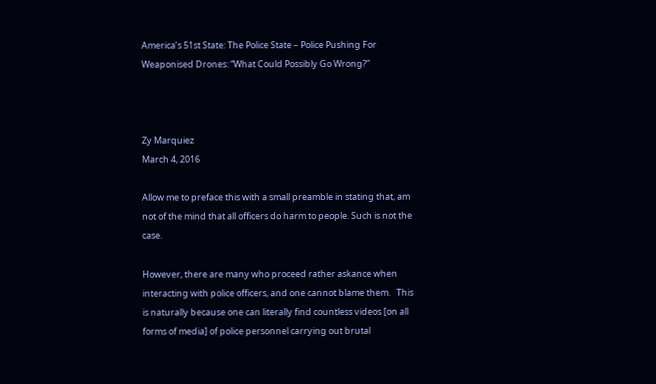America’s 51st State: The Police State – Police Pushing For Weaponised Drones: “What Could Possibly Go Wrong?”



Zy Marquiez
March 4, 2016

Allow me to preface this with a small preamble in stating that, am not of the mind that all officers do harm to people. Such is not the case.

However, there are many who proceed rather askance when interacting with police officers, and one cannot blame them.   This is naturally because one can literally find countless videos [on all forms of media] of police personnel carrying out brutal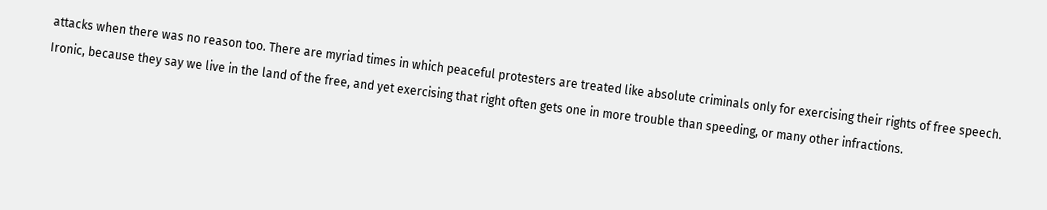attacks when there was no reason too. There are myriad times in which peaceful protesters are treated like absolute criminals only for exercising their rights of free speech. Ironic, because they say we live in the land of the free, and yet exercising that right often gets one in more trouble than speeding, or many other infractions.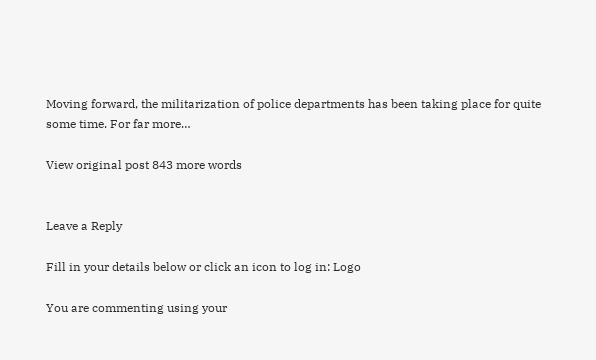Moving forward, the militarization of police departments has been taking place for quite some time. For far more…

View original post 843 more words


Leave a Reply

Fill in your details below or click an icon to log in: Logo

You are commenting using your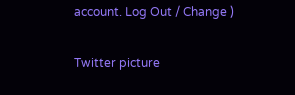account. Log Out / Change )

Twitter picture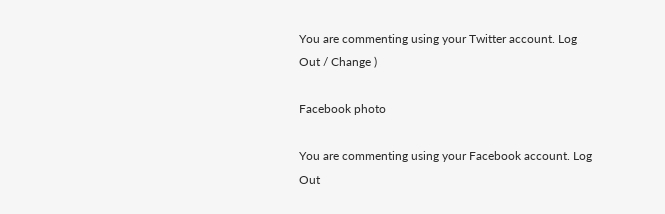You are commenting using your Twitter account. Log Out / Change )

Facebook photo

You are commenting using your Facebook account. Log Out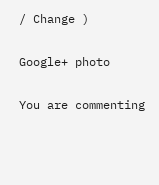/ Change )

Google+ photo

You are commenting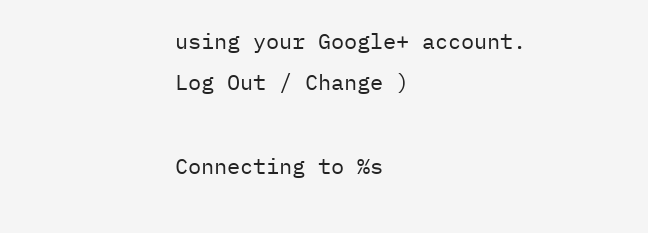using your Google+ account. Log Out / Change )

Connecting to %s